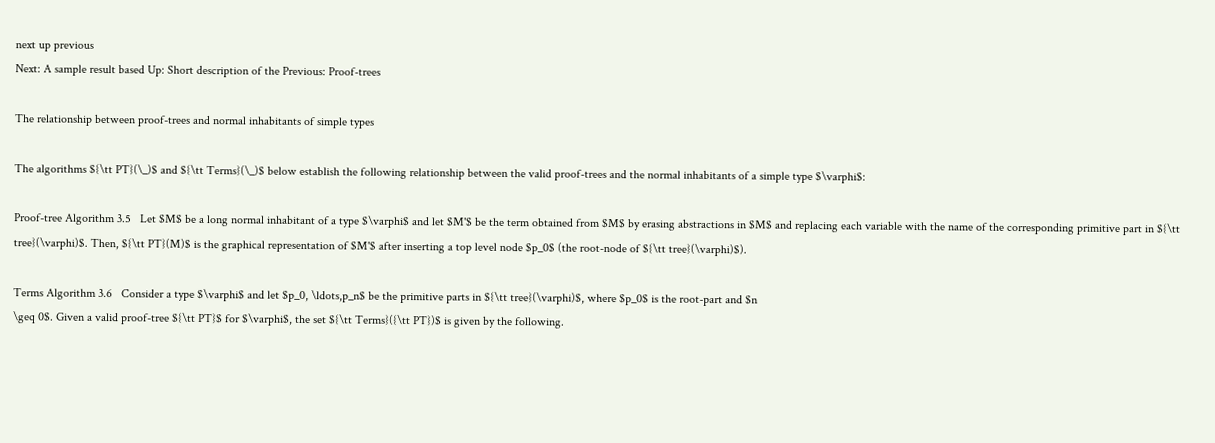next up previous
Next: A sample result based Up: Short description of the Previous: Proof-trees

The relationship between proof-trees and normal inhabitants of simple types

The algorithms ${\tt PT}(\_)$ and ${\tt Terms}(\_)$ below establish the following relationship between the valid proof-trees and the normal inhabitants of a simple type $\varphi$:

Proof-tree Algorithm 3.5   Let $M$ be a long normal inhabitant of a type $\varphi$ and let $M'$ be the term obtained from $M$ by erasing abstractions in $M$ and replacing each variable with the name of the corresponding primitive part in ${\tt tree}(\varphi)$. Then, ${\tt PT}(M)$ is the graphical representation of $M'$ after inserting a top level node $p_0$ (the root-node of ${\tt tree}(\varphi)$).

Terms Algorithm 3.6   Consider a type $\varphi$ and let $p_0, \ldots,p_n$ be the primitive parts in ${\tt tree}(\varphi)$, where $p_0$ is the root-part and $n
\geq 0$. Given a valid proof-tree ${\tt PT}$ for $\varphi$, the set ${\tt Terms}({\tt PT})$ is given by the following.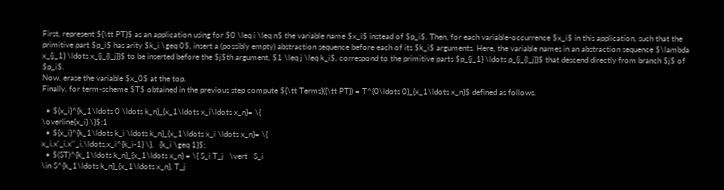First, represent ${\tt PT}$ as an application using for $0 \leq i \leq n$ the variable name $x_i$ instead of $p_i$. Then, for each variable-occurrence $x_i$ in this application, such that the primitive part $p_i$ has arity $k_i \geq 0$, insert a (possibly empty) abstraction sequence before each of its $k_i$ arguments. Here, the variable names in an abstraction sequence $\lambda x_{j_1} \ldots x_{j_{l_j}}$ to be inserted before the $j$th argument, $1 \leq j \leq k_i$, correspond to the primitive parts $p_{j_1} \ldots p_{j_{l_j}}$ that descend directly from branch $j$ of $p_i$.
Now, erase the variable $x_0$ at the top.
Finally, for term-scheme $T$ obtained in the previous step compute ${\tt Terms}({\tt PT}) = T^{0\ldots 0}_{x_1\ldots x_n}$ defined as follows.

  • ${x_i}^{k_1\ldots 0 \ldots k_n}_{x_1\ldots x_i\ldots x_n}= \{
\overline{x_i} \}$;1
  • ${x_i}^{k_1\ldots k_i \ldots k_n}_{x_1\ldots x_i \ldots x_n}= \{
x_i,x'_i,x''_i,\ldots,x_i^{k_i-1} \},   {k_i \geq 1}$;
  • $(ST)^{k_1\ldots k_n}_{x_1\ldots x_n} = \{ S_i T_j   \vert   S_i
\in S^{k_1\ldots k_n}_{x_1\ldots x_n}, T_j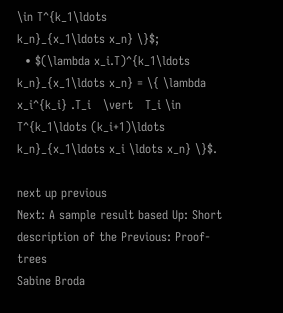\in T^{k_1\ldots
k_n}_{x_1\ldots x_n} \}$;
  • $(\lambda x_i.T)^{k_1\ldots k_n}_{x_1\ldots x_n} = \{ \lambda x_i^{k_i} .T_i   \vert   T_i \in
T^{k_1\ldots (k_i+1)\ldots k_n}_{x_1\ldots x_i \ldots x_n} \}$.

next up previous
Next: A sample result based Up: Short description of the Previous: Proof-trees
Sabine Broda